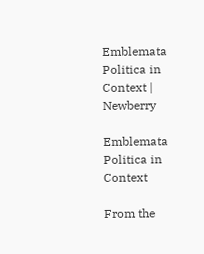Emblemata Politica in Context | Newberry

Emblemata Politica in Context

From the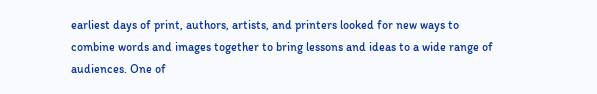earliest days of print, authors, artists, and printers looked for new ways to combine words and images together to bring lessons and ideas to a wide range of audiences. One of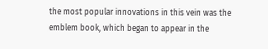the most popular innovations in this vein was the emblem book, which began to appear in the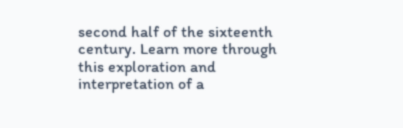second half of the sixteenth century. Learn more through this exploration and interpretation of a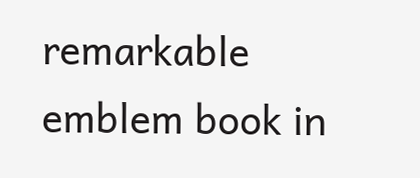remarkable emblem book in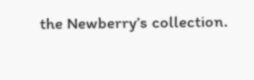the Newberry’s collection.